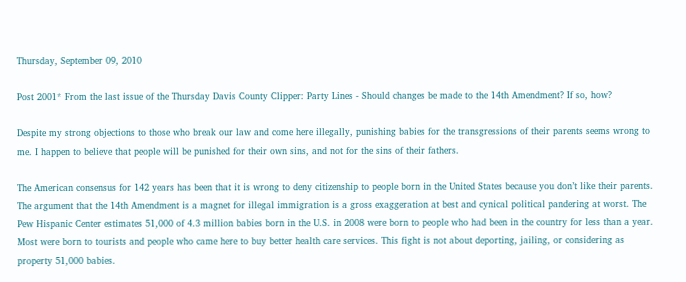Thursday, September 09, 2010

Post 2001* From the last issue of the Thursday Davis County Clipper: Party Lines - Should changes be made to the 14th Amendment? If so, how?

Despite my strong objections to those who break our law and come here illegally, punishing babies for the transgressions of their parents seems wrong to me. I happen to believe that people will be punished for their own sins, and not for the sins of their fathers.

The American consensus for 142 years has been that it is wrong to deny citizenship to people born in the United States because you don’t like their parents. The argument that the 14th Amendment is a magnet for illegal immigration is a gross exaggeration at best and cynical political pandering at worst. The Pew Hispanic Center estimates 51,000 of 4.3 million babies born in the U.S. in 2008 were born to people who had been in the country for less than a year. Most were born to tourists and people who came here to buy better health care services. This fight is not about deporting, jailing, or considering as property 51,000 babies.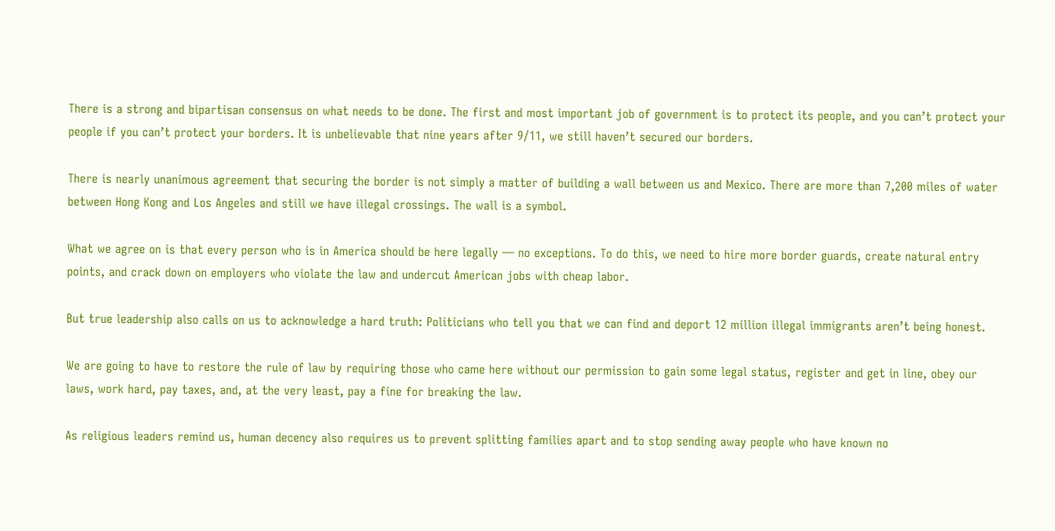There is a strong and bipartisan consensus on what needs to be done. The first and most important job of government is to protect its people, and you can’t protect your people if you can’t protect your borders. It is unbelievable that nine years after 9/11, we still haven’t secured our borders.

There is nearly unanimous agreement that securing the border is not simply a matter of building a wall between us and Mexico. There are more than 7,200 miles of water between Hong Kong and Los Angeles and still we have illegal crossings. The wall is a symbol.

What we agree on is that every person who is in America should be here legally — no exceptions. To do this, we need to hire more border guards, create natural entry points, and crack down on employers who violate the law and undercut American jobs with cheap labor.

But true leadership also calls on us to acknowledge a hard truth: Politicians who tell you that we can find and deport 12 million illegal immigrants aren’t being honest.

We are going to have to restore the rule of law by requiring those who came here without our permission to gain some legal status, register and get in line, obey our laws, work hard, pay taxes, and, at the very least, pay a fine for breaking the law.

As religious leaders remind us, human decency also requires us to prevent splitting families apart and to stop sending away people who have known no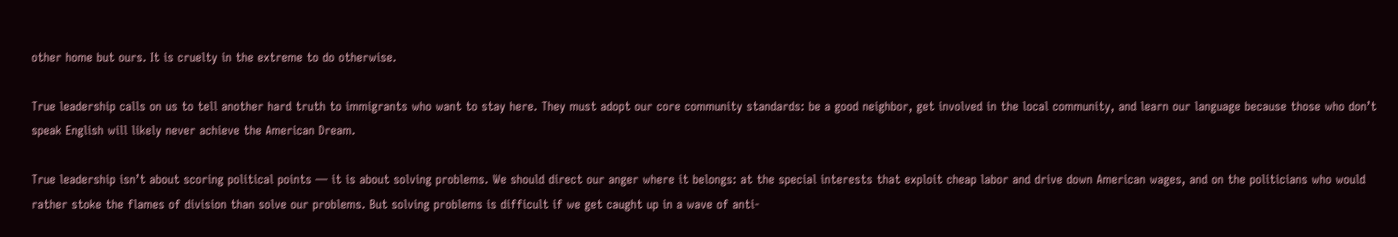other home but ours. It is cruelty in the extreme to do otherwise.

True leadership calls on us to tell another hard truth to immigrants who want to stay here. They must adopt our core community standards: be a good neighbor, get involved in the local community, and learn our language because those who don’t speak English will likely never achieve the American Dream.

True leadership isn’t about scoring political points — it is about solving problems. We should direct our anger where it belongs: at the special interests that exploit cheap labor and drive down American wages, and on the politicians who would rather stoke the flames of division than solve our problems. But solving problems is difficult if we get caught up in a wave of anti-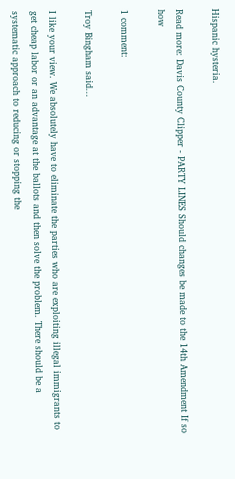Hispanic hysteria.

Read more: Davis County Clipper - PARTY LINES Should changes be made to the 14th Amendment If so how

1 comment:

Troy Bingham said...

I like your view. We absolutely have to eliminate the parties who are exploiting illegal immigrants to get cheap labor or an advantage at the ballots and then solve the problem. There should be a systematic approach to reducing or stopping the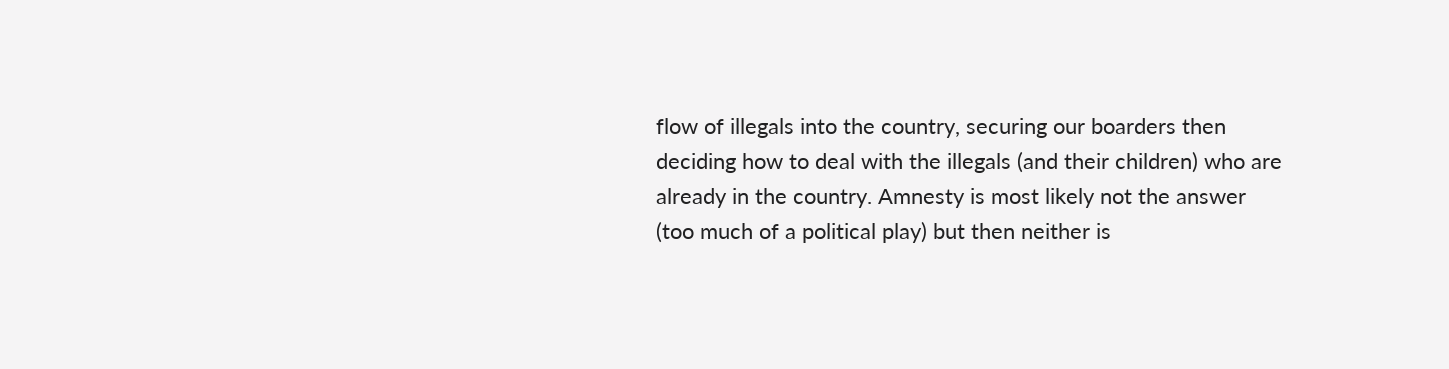flow of illegals into the country, securing our boarders then deciding how to deal with the illegals (and their children) who are already in the country. Amnesty is most likely not the answer (too much of a political play) but then neither is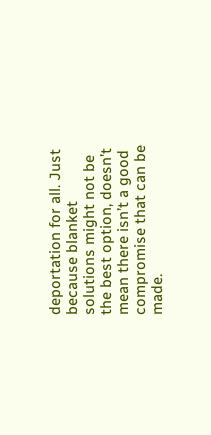deportation for all. Just because blanket solutions might not be the best option, doesn’t mean there isn’t a good compromise that can be made.